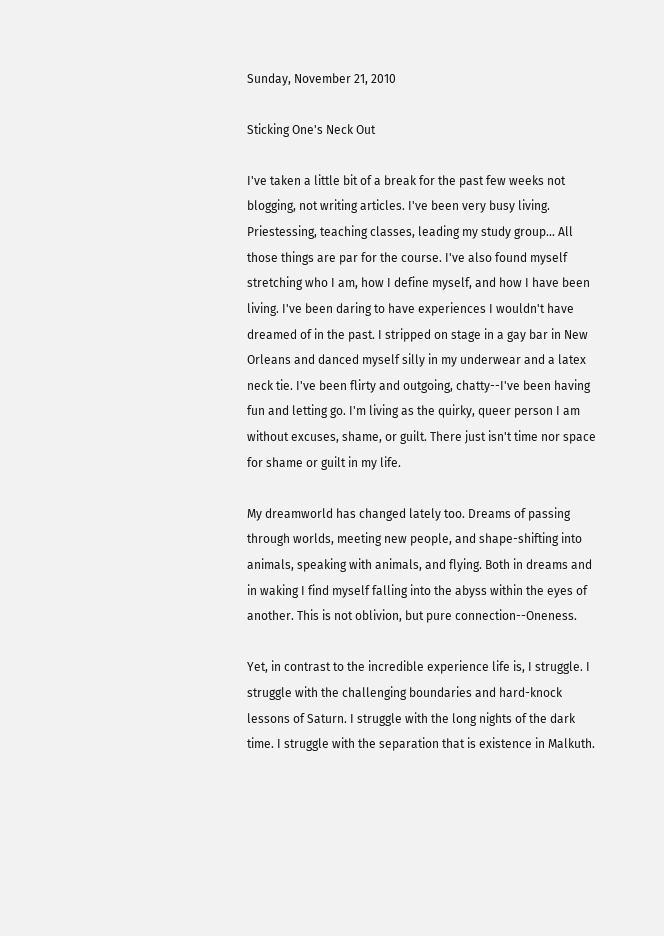Sunday, November 21, 2010

Sticking One's Neck Out

I've taken a little bit of a break for the past few weeks not blogging, not writing articles. I've been very busy living. Priestessing, teaching classes, leading my study group... All those things are par for the course. I've also found myself stretching who I am, how I define myself, and how I have been living. I've been daring to have experiences I wouldn't have dreamed of in the past. I stripped on stage in a gay bar in New Orleans and danced myself silly in my underwear and a latex neck tie. I've been flirty and outgoing, chatty--I've been having fun and letting go. I'm living as the quirky, queer person I am without excuses, shame, or guilt. There just isn't time nor space for shame or guilt in my life.

My dreamworld has changed lately too. Dreams of passing through worlds, meeting new people, and shape-shifting into animals, speaking with animals, and flying. Both in dreams and in waking I find myself falling into the abyss within the eyes of another. This is not oblivion, but pure connection--Oneness.

Yet, in contrast to the incredible experience life is, I struggle. I struggle with the challenging boundaries and hard-knock lessons of Saturn. I struggle with the long nights of the dark time. I struggle with the separation that is existence in Malkuth.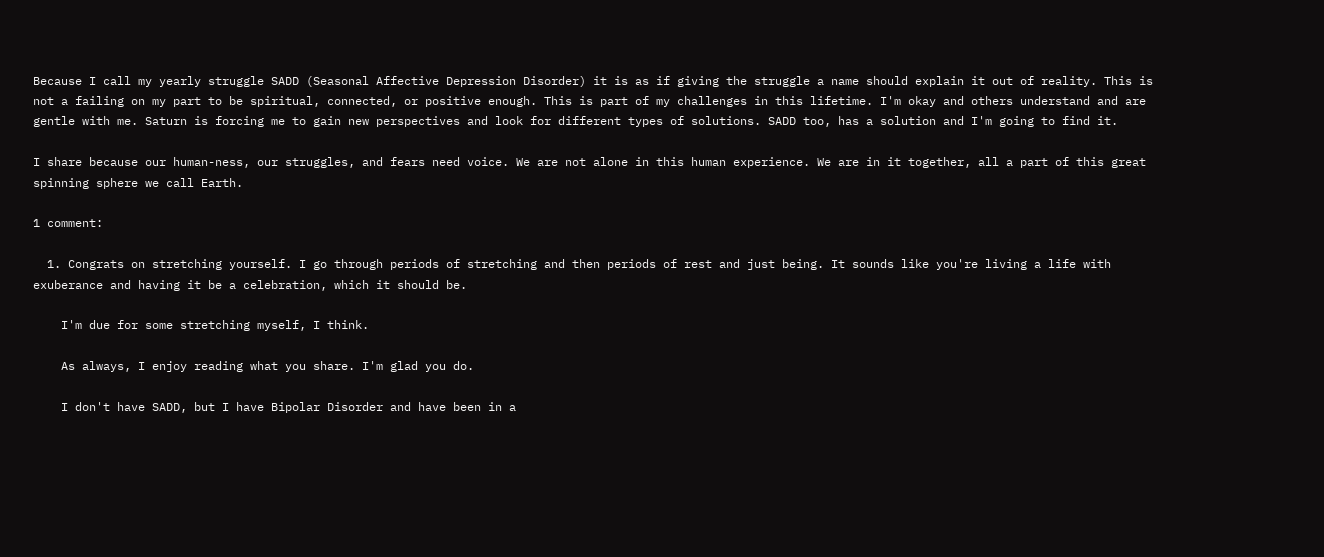Because I call my yearly struggle SADD (Seasonal Affective Depression Disorder) it is as if giving the struggle a name should explain it out of reality. This is not a failing on my part to be spiritual, connected, or positive enough. This is part of my challenges in this lifetime. I'm okay and others understand and are gentle with me. Saturn is forcing me to gain new perspectives and look for different types of solutions. SADD too, has a solution and I'm going to find it.

I share because our human-ness, our struggles, and fears need voice. We are not alone in this human experience. We are in it together, all a part of this great spinning sphere we call Earth.

1 comment:

  1. Congrats on stretching yourself. I go through periods of stretching and then periods of rest and just being. It sounds like you're living a life with exuberance and having it be a celebration, which it should be.

    I'm due for some stretching myself, I think.

    As always, I enjoy reading what you share. I'm glad you do.

    I don't have SADD, but I have Bipolar Disorder and have been in a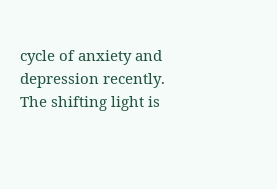cycle of anxiety and depression recently. The shifting light is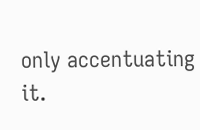only accentuating it.